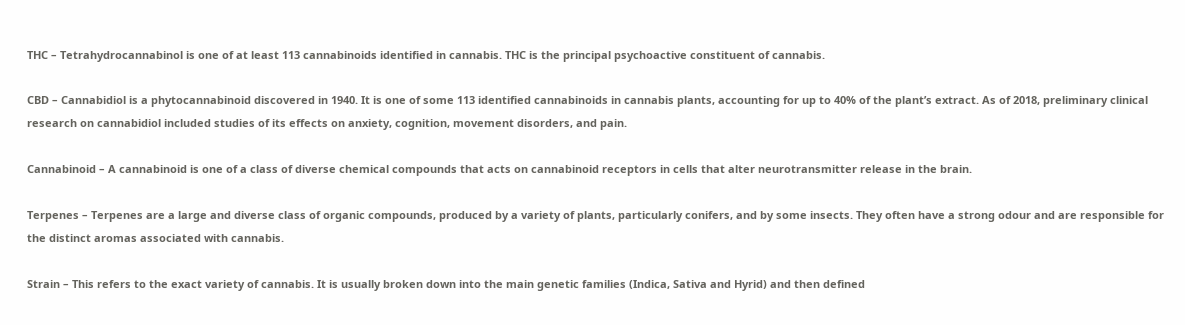THC – Tetrahydrocannabinol is one of at least 113 cannabinoids identified in cannabis. THC is the principal psychoactive constituent of cannabis.

CBD – Cannabidiol is a phytocannabinoid discovered in 1940. It is one of some 113 identified cannabinoids in cannabis plants, accounting for up to 40% of the plant’s extract. As of 2018, preliminary clinical research on cannabidiol included studies of its effects on anxiety, cognition, movement disorders, and pain.

Cannabinoid – A cannabinoid is one of a class of diverse chemical compounds that acts on cannabinoid receptors in cells that alter neurotransmitter release in the brain.

Terpenes – Terpenes are a large and diverse class of organic compounds, produced by a variety of plants, particularly conifers, and by some insects. They often have a strong odour and are responsible for the distinct aromas associated with cannabis.

Strain – This refers to the exact variety of cannabis. It is usually broken down into the main genetic families (Indica, Sativa and Hyrid) and then defined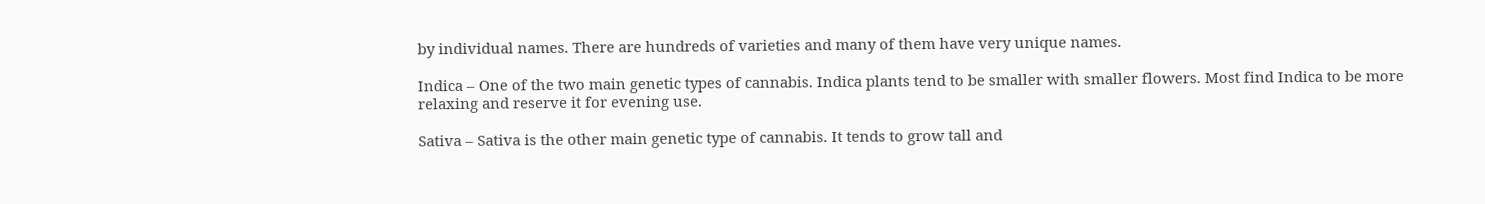by individual names. There are hundreds of varieties and many of them have very unique names.

Indica – One of the two main genetic types of cannabis. Indica plants tend to be smaller with smaller flowers. Most find Indica to be more relaxing and reserve it for evening use.

Sativa – Sativa is the other main genetic type of cannabis. It tends to grow tall and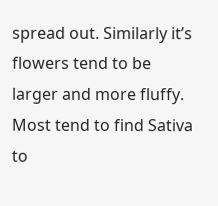spread out. Similarly it’s flowers tend to be larger and more fluffy. Most tend to find Sativa to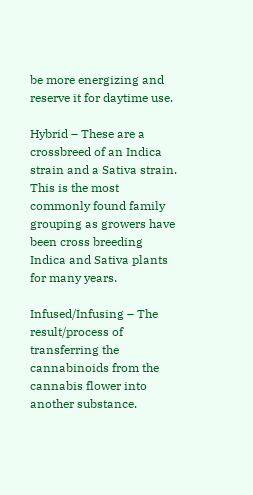be more energizing and reserve it for daytime use.

Hybrid – These are a crossbreed of an Indica strain and a Sativa strain. This is the most commonly found family grouping as growers have been cross breeding Indica and Sativa plants for many years.

Infused/Infusing – The result/process of transferring the cannabinoids from the cannabis flower into another substance.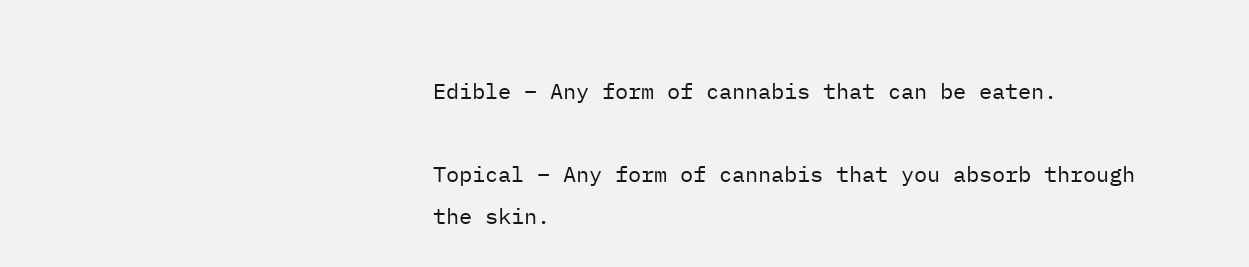Edible – Any form of cannabis that can be eaten.

Topical – Any form of cannabis that you absorb through the skin.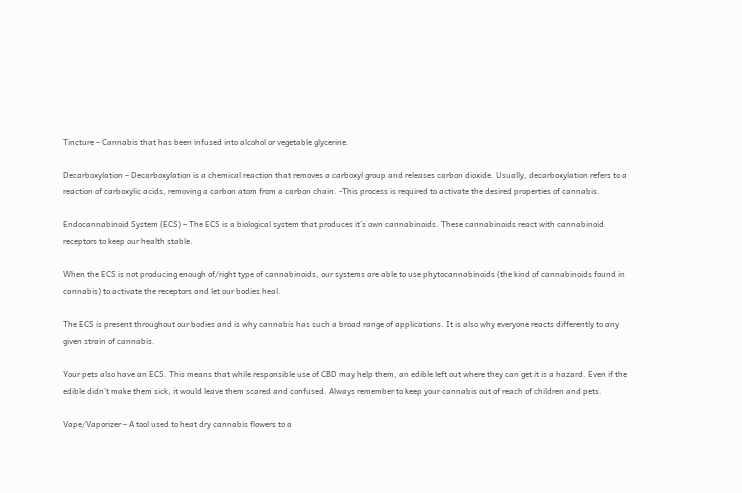Tincture – Cannabis that has been infused into alcohol or vegetable glycerine.

Decarboxylation – Decarboxylation is a chemical reaction that removes a carboxyl group and releases carbon dioxide. Usually, decarboxylation refers to a reaction of carboxylic acids, removing a carbon atom from a carbon chain. -This process is required to activate the desired properties of cannabis.

Endocannabinoid System (ECS) – The ECS is a biological system that produces it’s own cannabinoids. These cannabinoids react with cannabinoid receptors to keep our health stable.

When the ECS is not producing enough of/right type of cannabinoids, our systems are able to use phytocannabinoids (the kind of cannabinoids found in cannabis) to activate the receptors and let our bodies heal.

The ECS is present throughout our bodies and is why cannabis has such a broad range of applications. It is also why everyone reacts differently to any given strain of cannabis.

Your pets also have an ECS. This means that while responsible use of CBD may help them, an edible left out where they can get it is a hazard. Even if the edible didn’t make them sick, it would leave them scared and confused. Always remember to keep your cannabis out of reach of children and pets.

Vape/Vaporizer – A tool used to heat dry cannabis flowers to a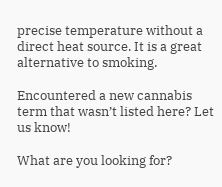precise temperature without a direct heat source. It is a great alternative to smoking.

Encountered a new cannabis term that wasn’t listed here? Let us know!

What are you looking for?